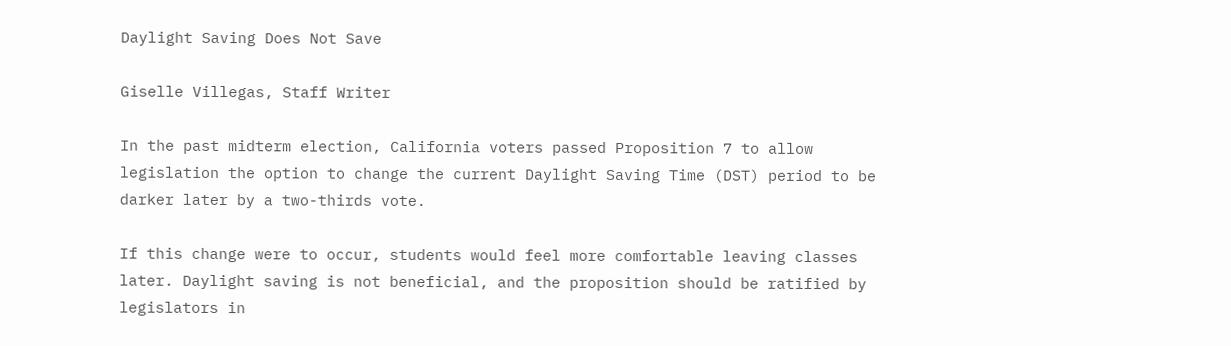Daylight Saving Does Not Save

Giselle Villegas, Staff Writer

In the past midterm election, California voters passed Proposition 7 to allow legislation the option to change the current Daylight Saving Time (DST) period to be darker later by a two-thirds vote.

If this change were to occur, students would feel more comfortable leaving classes later. Daylight saving is not beneficial, and the proposition should be ratified by legislators in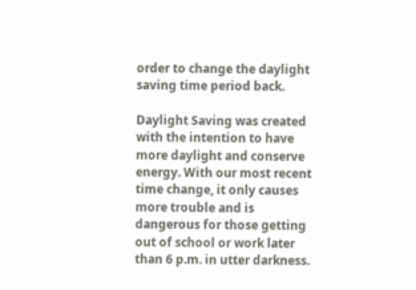order to change the daylight saving time period back.

Daylight Saving was created with the intention to have more daylight and conserve energy. With our most recent time change, it only causes more trouble and is dangerous for those getting out of school or work later than 6 p.m. in utter darkness.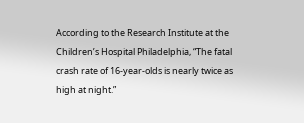According to the Research Institute at the Children’s Hospital Philadelphia, “The fatal crash rate of 16-year-olds is nearly twice as high at night.”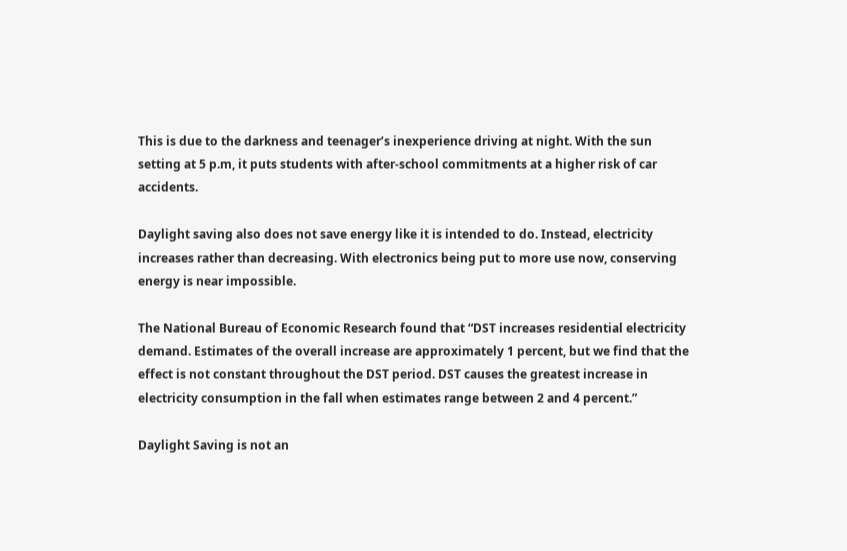This is due to the darkness and teenager’s inexperience driving at night. With the sun setting at 5 p.m, it puts students with after-school commitments at a higher risk of car accidents.

Daylight saving also does not save energy like it is intended to do. Instead, electricity increases rather than decreasing. With electronics being put to more use now, conserving energy is near impossible.

The National Bureau of Economic Research found that “DST increases residential electricity demand. Estimates of the overall increase are approximately 1 percent, but we find that the effect is not constant throughout the DST period. DST causes the greatest increase in electricity consumption in the fall when estimates range between 2 and 4 percent.”

Daylight Saving is not an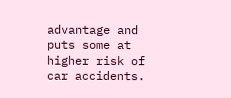advantage and puts some at higher risk of car accidents.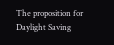The proposition for Daylight Saving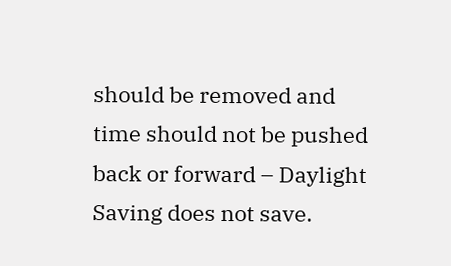should be removed and time should not be pushed back or forward – Daylight Saving does not save.